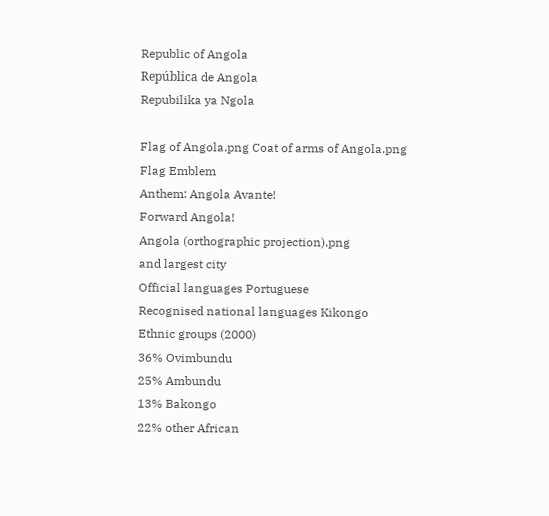Republic of Angola
República de Angola
Repubilika ya Ngola

Flag of Angola.png Coat of arms of Angola.png
Flag Emblem
Anthem: Angola Avante!
Forward Angola!
Angola (orthographic projection).png
and largest city
Official languages Portuguese
Recognised national languages Kikongo
Ethnic groups (2000)
36% Ovimbundu
25% Ambundu
13% Bakongo
22% other African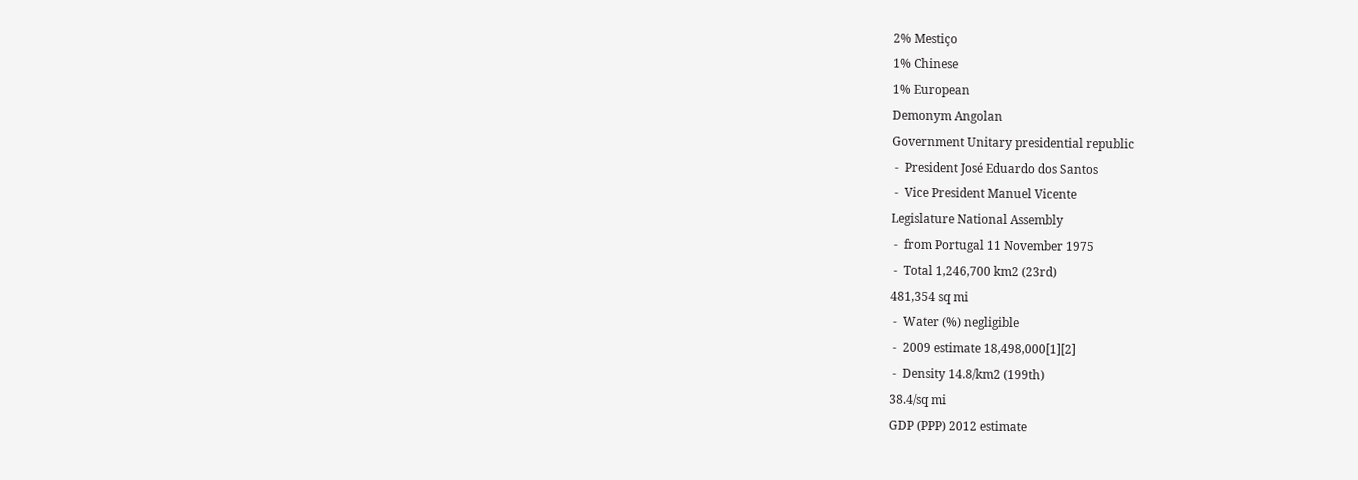2% Mestiço
1% Chinese
1% European
Demonym Angolan
Government Unitary presidential republic
 -  President José Eduardo dos Santos
 -  Vice President Manuel Vicente
Legislature National Assembly
 -  from Portugal 11 November 1975
 -  Total 1,246,700 km2 (23rd)
481,354 sq mi
 -  Water (%) negligible
 -  2009 estimate 18,498,000[1][2]
 -  Density 14.8/km2 (199th)
38.4/sq mi
GDP (PPP) 2012 estimate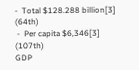-  Total $128.288 billion[3] (64th)
 -  Per capita $6,346[3] (107th)
GDP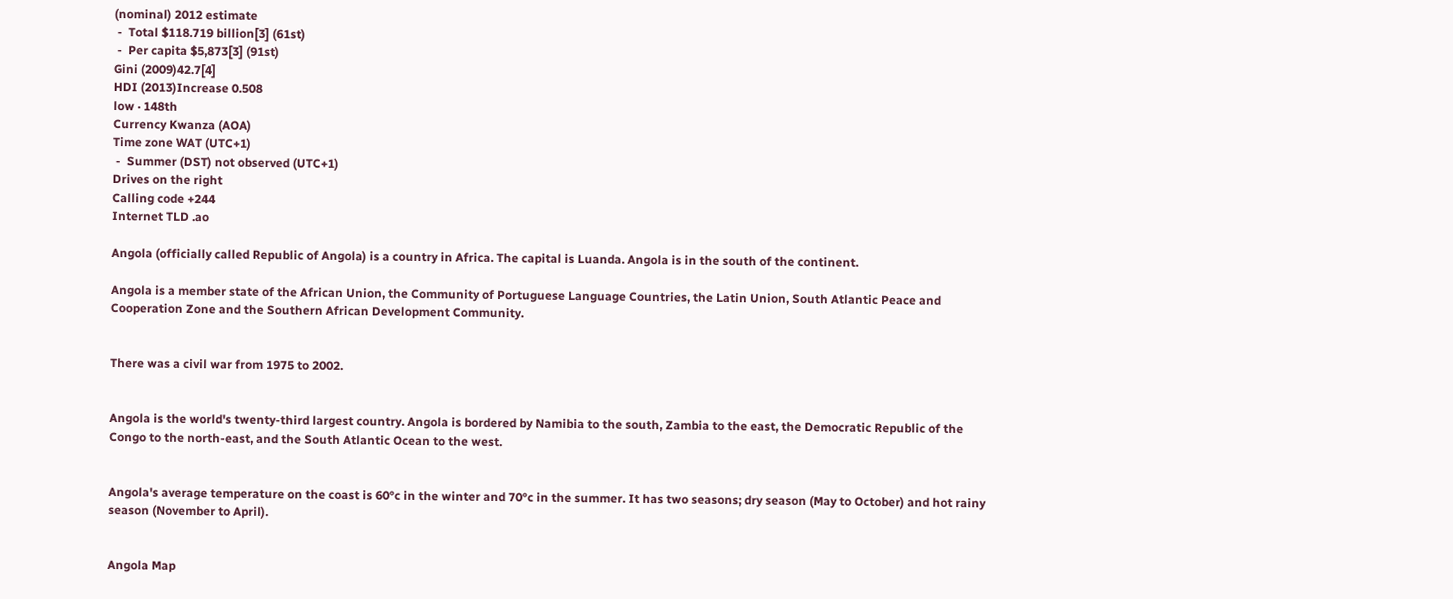(nominal) 2012 estimate
 -  Total $118.719 billion[3] (61st)
 -  Per capita $5,873[3] (91st)
Gini (2009)42.7[4]
HDI (2013)Increase 0.508
low · 148th
Currency Kwanza (AOA)
Time zone WAT (UTC+1)
 -  Summer (DST) not observed (UTC+1)
Drives on the right
Calling code +244
Internet TLD .ao

Angola (officially called Republic of Angola) is a country in Africa. The capital is Luanda. Angola is in the south of the continent.

Angola is a member state of the African Union, the Community of Portuguese Language Countries, the Latin Union, South Atlantic Peace and Cooperation Zone and the Southern African Development Community.


There was a civil war from 1975 to 2002.


Angola is the world's twenty-third largest country. Angola is bordered by Namibia to the south, Zambia to the east, the Democratic Republic of the Congo to the north-east, and the South Atlantic Ocean to the west.


Angola's average temperature on the coast is 60°c in the winter and 70°c in the summer. It has two seasons; dry season (May to October) and hot rainy season (November to April).


Angola Map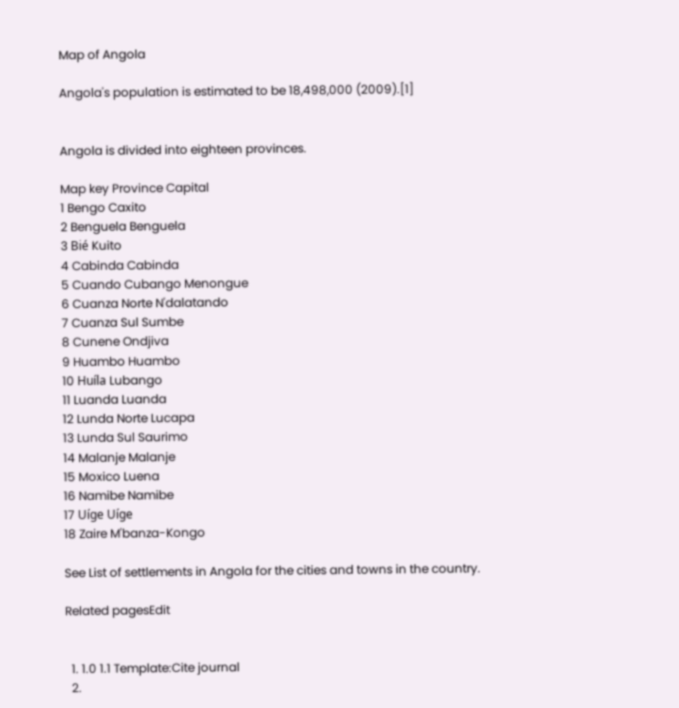Map of Angola

Angola's population is estimated to be 18,498,000 (2009).[1]


Angola is divided into eighteen provinces.

Map key Province Capital
1 Bengo Caxito
2 Benguela Benguela
3 Bié Kuito
4 Cabinda Cabinda
5 Cuando Cubango Menongue
6 Cuanza Norte N'dalatando
7 Cuanza Sul Sumbe
8 Cunene Ondjiva
9 Huambo Huambo
10 Huíla Lubango
11 Luanda Luanda
12 Lunda Norte Lucapa
13 Lunda Sul Saurimo
14 Malanje Malanje
15 Moxico Luena
16 Namibe Namibe
17 Uíge Uíge
18 Zaire M'banza-Kongo

See List of settlements in Angola for the cities and towns in the country.

Related pagesEdit


  1. 1.0 1.1 Template:Cite journal
  2.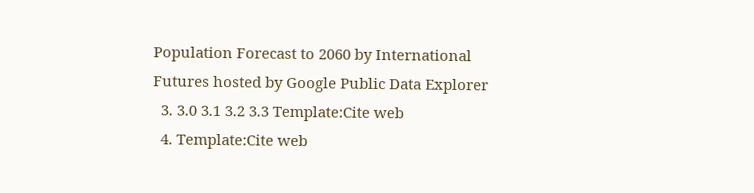Population Forecast to 2060 by International Futures hosted by Google Public Data Explorer
  3. 3.0 3.1 3.2 3.3 Template:Cite web
  4. Template:Cite web